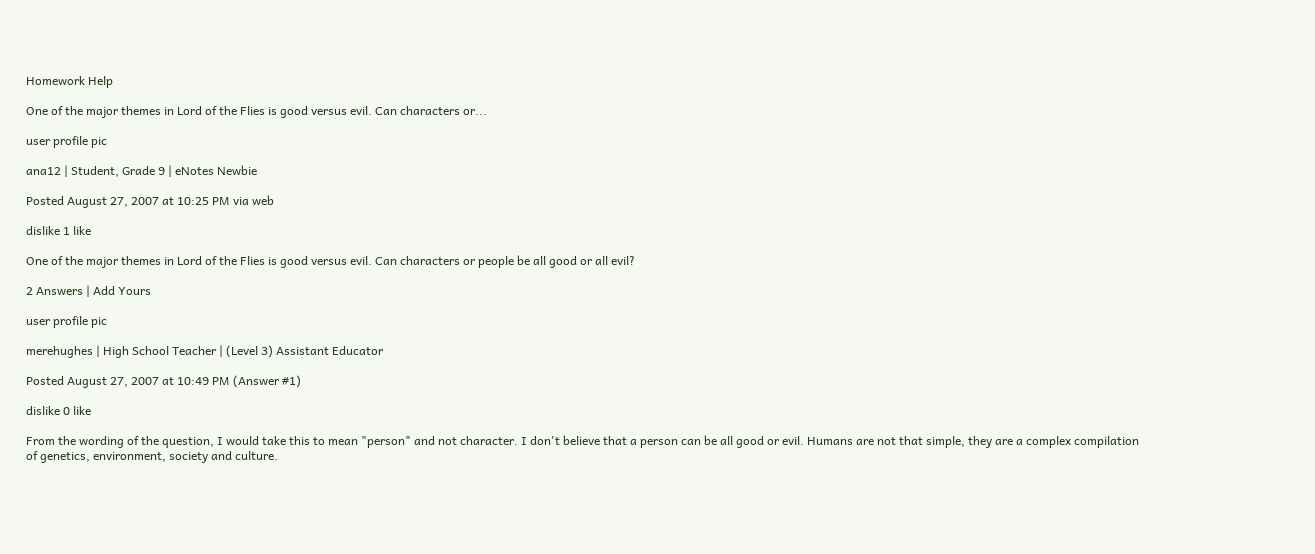Homework Help

One of the major themes in Lord of the Flies is good versus evil. Can characters or...

user profile pic

ana12 | Student, Grade 9 | eNotes Newbie

Posted August 27, 2007 at 10:25 PM via web

dislike 1 like

One of the major themes in Lord of the Flies is good versus evil. Can characters or people be all good or all evil?

2 Answers | Add Yours

user profile pic

merehughes | High School Teacher | (Level 3) Assistant Educator

Posted August 27, 2007 at 10:49 PM (Answer #1)

dislike 0 like

From the wording of the question, I would take this to mean "person" and not character. I don't believe that a person can be all good or evil. Humans are not that simple, they are a complex compilation of genetics, environment, society and culture.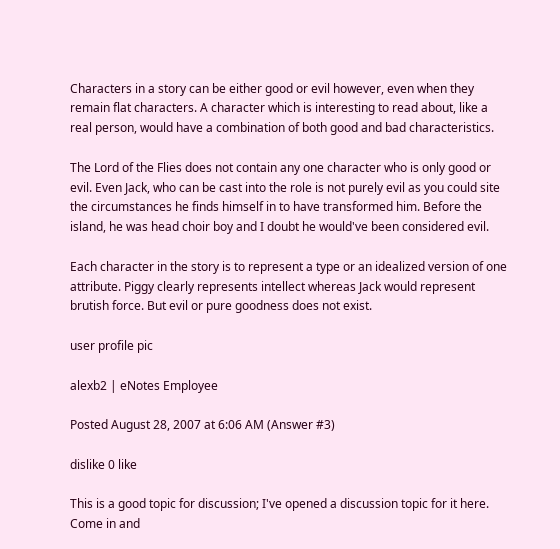Characters in a story can be either good or evil however, even when they remain flat characters. A character which is interesting to read about, like a real person, would have a combination of both good and bad characteristics.

The Lord of the Flies does not contain any one character who is only good or evil. Even Jack, who can be cast into the role is not purely evil as you could site the circumstances he finds himself in to have transformed him. Before the island, he was head choir boy and I doubt he would've been considered evil.

Each character in the story is to represent a type or an idealized version of one attribute. Piggy clearly represents intellect whereas Jack would represent brutish force. But evil or pure goodness does not exist.

user profile pic

alexb2 | eNotes Employee

Posted August 28, 2007 at 6:06 AM (Answer #3)

dislike 0 like

This is a good topic for discussion; I've opened a discussion topic for it here. Come in and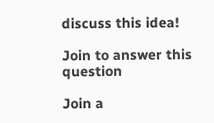discuss this idea!

Join to answer this question

Join a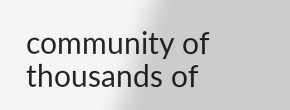community of thousands of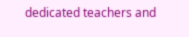dedicated teachers and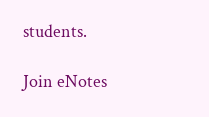students.

Join eNotes